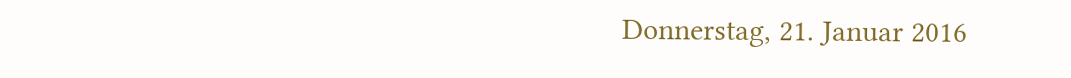Donnerstag, 21. Januar 2016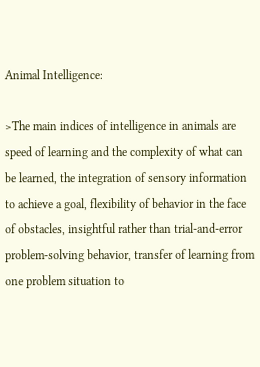Animal Intelligence:

>The main indices of intelligence in animals are speed of learning and the complexity of what can be learned, the integration of sensory information to achieve a goal, flexibility of behavior in the face of obstacles, insightful rather than trial-and-error problem-solving behavior, transfer of learning from one problem situation to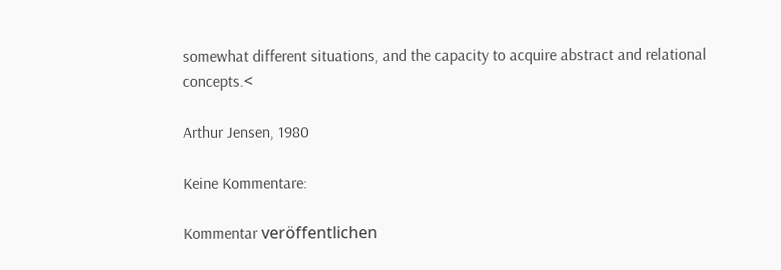somewhat different situations, and the capacity to acquire abstract and relational concepts.<

Arthur Jensen, 1980

Keine Kommentare:

Kommentar veröffentlichen